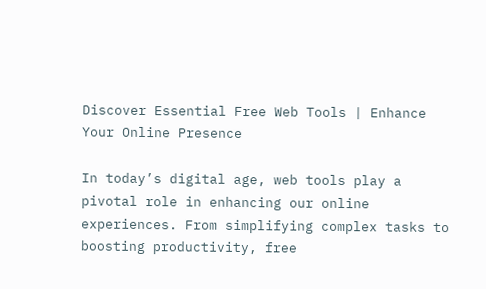Discover Essential Free Web Tools | Enhance Your Online Presence

In today’s digital age, web tools play a pivotal role in enhancing our online experiences. From simplifying complex tasks to boosting productivity, free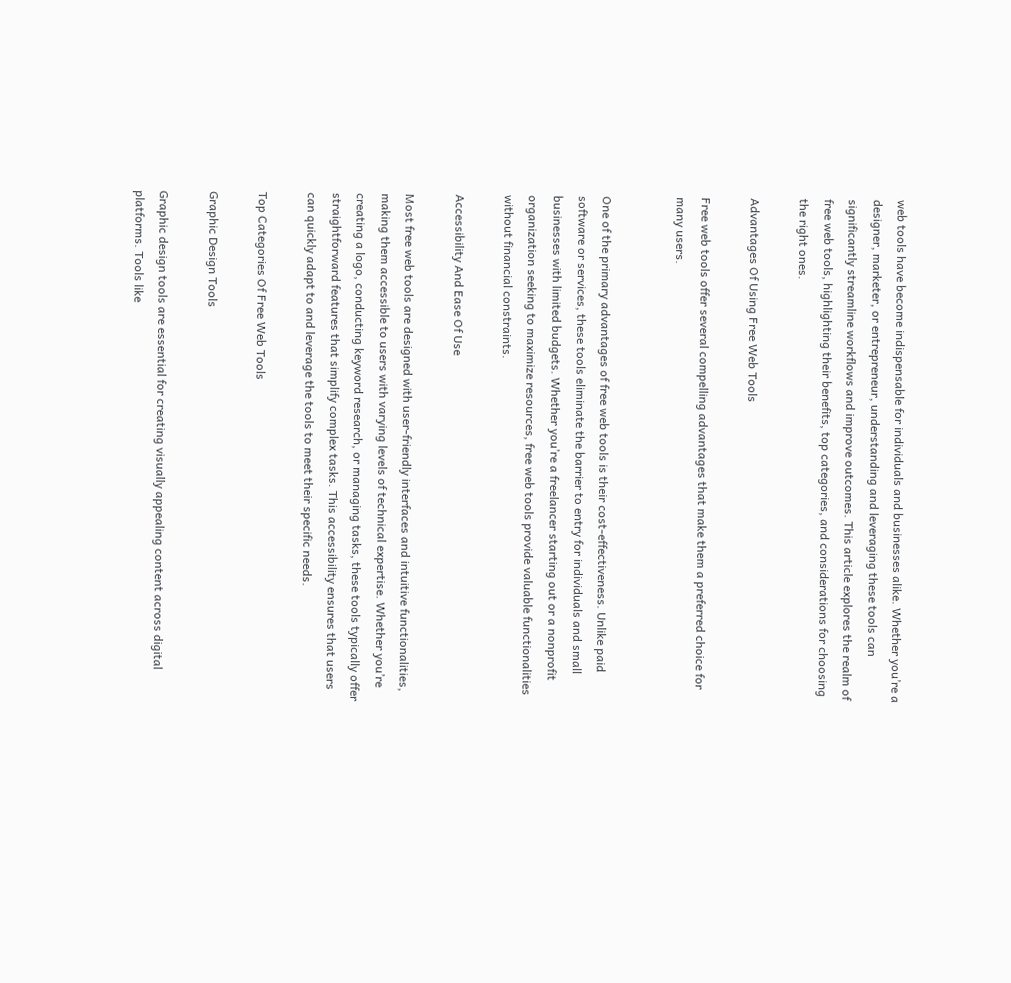web tools have become indispensable for individuals and businesses alike. Whether you’re a designer, marketer, or entrepreneur, understanding and leveraging these tools can significantly streamline workflows and improve outcomes. This article explores the realm of free web tools, highlighting their benefits, top categories, and considerations for choosing the right ones.

Advantages Of Using Free Web Tools

Free web tools offer several compelling advantages that make them a preferred choice for many users.


One of the primary advantages of free web tools is their cost-effectiveness. Unlike paid software or services, these tools eliminate the barrier to entry for individuals and small businesses with limited budgets. Whether you’re a freelancer starting out or a nonprofit organization seeking to maximize resources, free web tools provide valuable functionalities without financial constraints.

Accessibility And Ease Of Use

Most free web tools are designed with user-friendly interfaces and intuitive functionalities, making them accessible to users with varying levels of technical expertise. Whether you’re creating a logo, conducting keyword research, or managing tasks, these tools typically offer straightforward features that simplify complex tasks. This accessibility ensures that users can quickly adapt to and leverage the tools to meet their specific needs.

Top Categories Of Free Web Tools

Graphic Design Tools

Graphic design tools are essential for creating visually appealing content across digital platforms. Tools like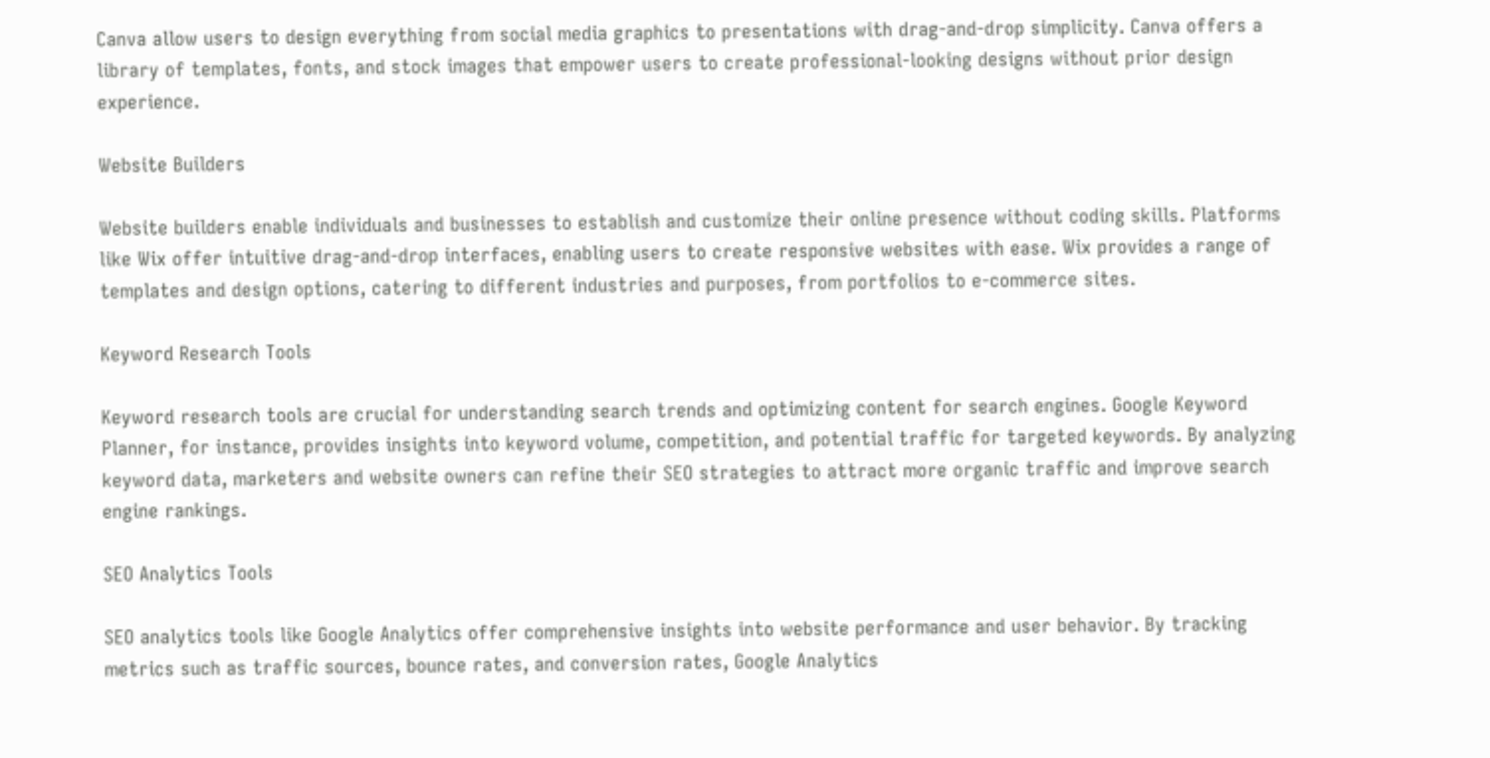Canva allow users to design everything from social media graphics to presentations with drag-and-drop simplicity. Canva offers a library of templates, fonts, and stock images that empower users to create professional-looking designs without prior design experience.

Website Builders

Website builders enable individuals and businesses to establish and customize their online presence without coding skills. Platforms like Wix offer intuitive drag-and-drop interfaces, enabling users to create responsive websites with ease. Wix provides a range of templates and design options, catering to different industries and purposes, from portfolios to e-commerce sites.

Keyword Research Tools

Keyword research tools are crucial for understanding search trends and optimizing content for search engines. Google Keyword Planner, for instance, provides insights into keyword volume, competition, and potential traffic for targeted keywords. By analyzing keyword data, marketers and website owners can refine their SEO strategies to attract more organic traffic and improve search engine rankings.

SEO Analytics Tools

SEO analytics tools like Google Analytics offer comprehensive insights into website performance and user behavior. By tracking metrics such as traffic sources, bounce rates, and conversion rates, Google Analytics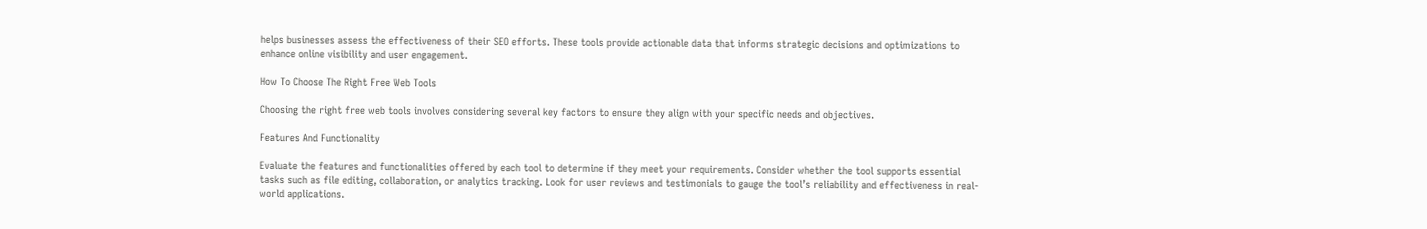helps businesses assess the effectiveness of their SEO efforts. These tools provide actionable data that informs strategic decisions and optimizations to enhance online visibility and user engagement.

How To Choose The Right Free Web Tools

Choosing the right free web tools involves considering several key factors to ensure they align with your specific needs and objectives.

Features And Functionality

Evaluate the features and functionalities offered by each tool to determine if they meet your requirements. Consider whether the tool supports essential tasks such as file editing, collaboration, or analytics tracking. Look for user reviews and testimonials to gauge the tool’s reliability and effectiveness in real-world applications.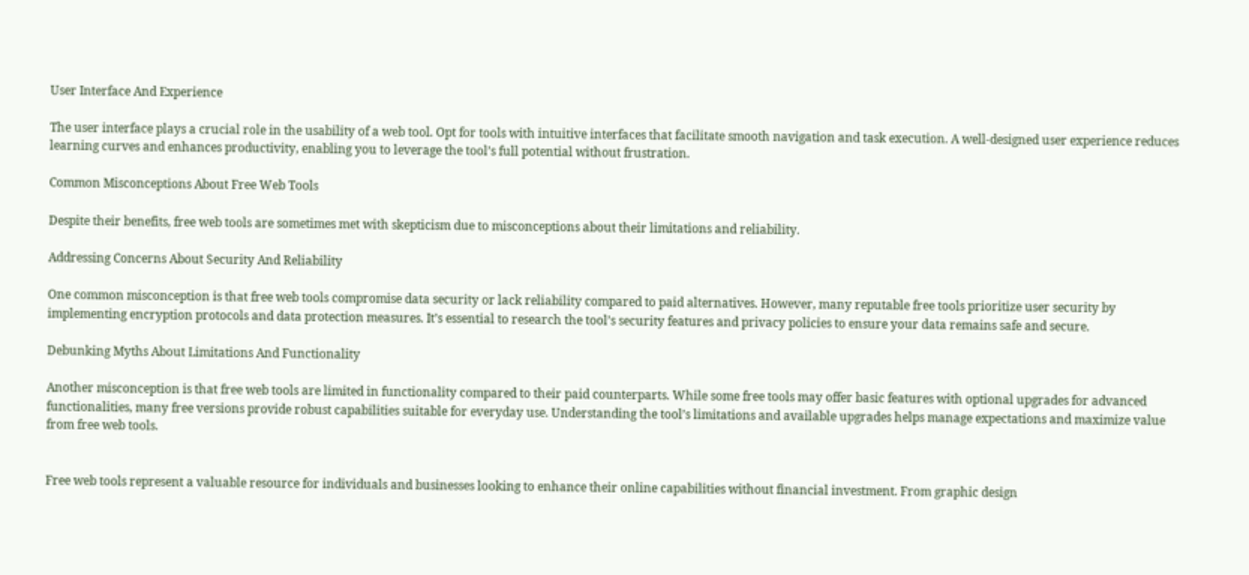User Interface And Experience

The user interface plays a crucial role in the usability of a web tool. Opt for tools with intuitive interfaces that facilitate smooth navigation and task execution. A well-designed user experience reduces learning curves and enhances productivity, enabling you to leverage the tool’s full potential without frustration.

Common Misconceptions About Free Web Tools

Despite their benefits, free web tools are sometimes met with skepticism due to misconceptions about their limitations and reliability.

Addressing Concerns About Security And Reliability

One common misconception is that free web tools compromise data security or lack reliability compared to paid alternatives. However, many reputable free tools prioritize user security by implementing encryption protocols and data protection measures. It’s essential to research the tool’s security features and privacy policies to ensure your data remains safe and secure.

Debunking Myths About Limitations And Functionality

Another misconception is that free web tools are limited in functionality compared to their paid counterparts. While some free tools may offer basic features with optional upgrades for advanced functionalities, many free versions provide robust capabilities suitable for everyday use. Understanding the tool’s limitations and available upgrades helps manage expectations and maximize value from free web tools.


Free web tools represent a valuable resource for individuals and businesses looking to enhance their online capabilities without financial investment. From graphic design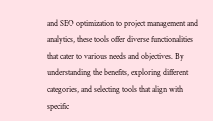and SEO optimization to project management and analytics, these tools offer diverse functionalities that cater to various needs and objectives. By understanding the benefits, exploring different categories, and selecting tools that align with specific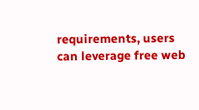requirements, users can leverage free web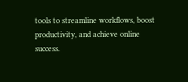tools to streamline workflows, boost productivity, and achieve online success.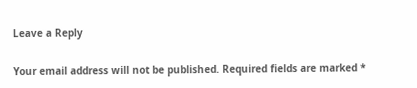Leave a Reply

Your email address will not be published. Required fields are marked *